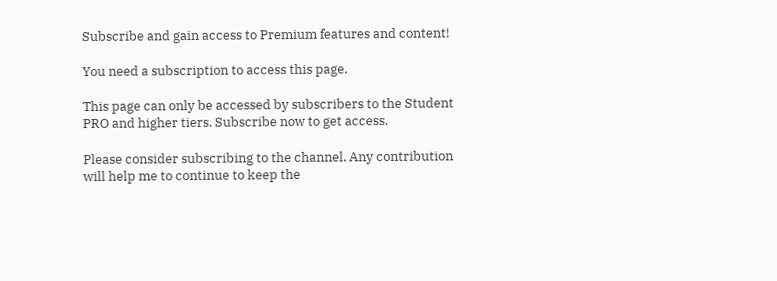Subscribe and gain access to Premium features and content!

You need a subscription to access this page.

This page can only be accessed by subscribers to the Student PRO and higher tiers. Subscribe now to get access.

Please consider subscribing to the channel. Any contribution will help me to continue to keep the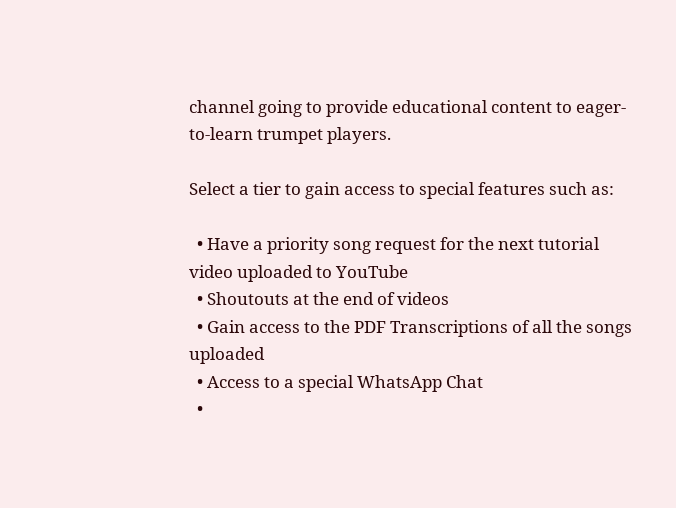channel going to provide educational content to eager-to-learn trumpet players.

Select a tier to gain access to special features such as:

  • Have a priority song request for the next tutorial video uploaded to YouTube
  • Shoutouts at the end of videos
  • Gain access to the PDF Transcriptions of all the songs uploaded
  • Access to a special WhatsApp Chat
  •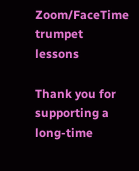Zoom/FaceTime trumpet lessons

Thank you for supporting a long-time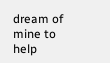dream of mine to help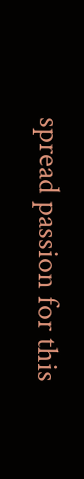spread passion for this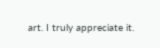art. I truly appreciate it.